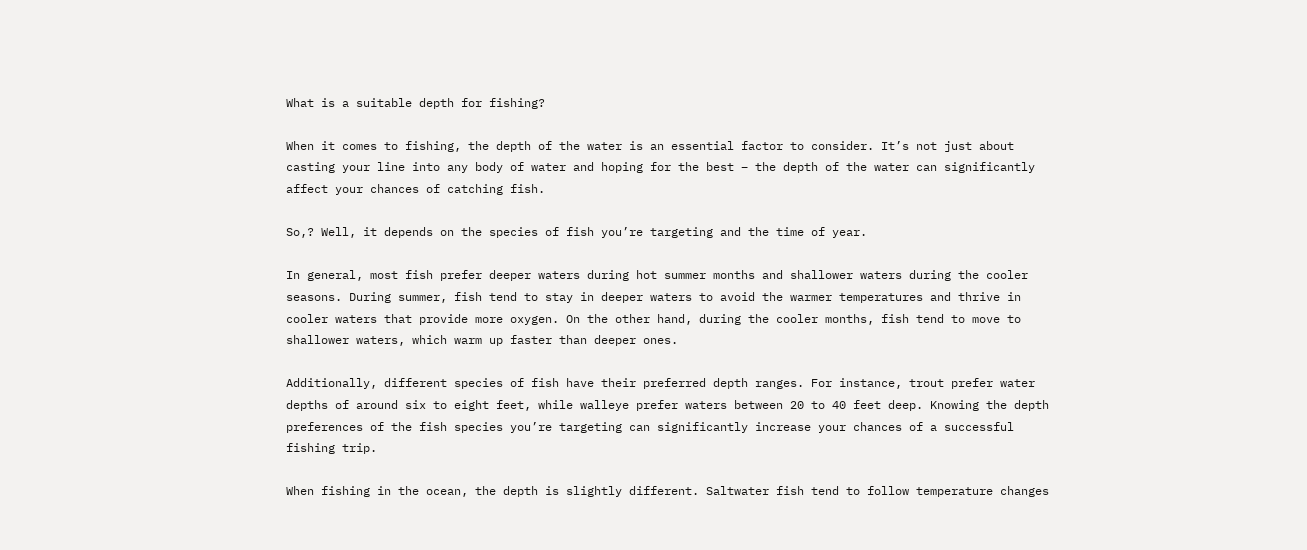What is a suitable depth for fishing?

When it comes to fishing, the depth of the water is an essential factor to consider. It’s not just about casting your line into any body of water and hoping for the best – the depth of the water can significantly affect your chances of catching fish.

So,? Well, it depends on the species of fish you’re targeting and the time of year.

In general, most fish prefer deeper waters during hot summer months and shallower waters during the cooler seasons. During summer, fish tend to stay in deeper waters to avoid the warmer temperatures and thrive in cooler waters that provide more oxygen. On the other hand, during the cooler months, fish tend to move to shallower waters, which warm up faster than deeper ones.

Additionally, different species of fish have their preferred depth ranges. For instance, trout prefer water depths of around six to eight feet, while walleye prefer waters between 20 to 40 feet deep. Knowing the depth preferences of the fish species you’re targeting can significantly increase your chances of a successful fishing trip.

When fishing in the ocean, the depth is slightly different. Saltwater fish tend to follow temperature changes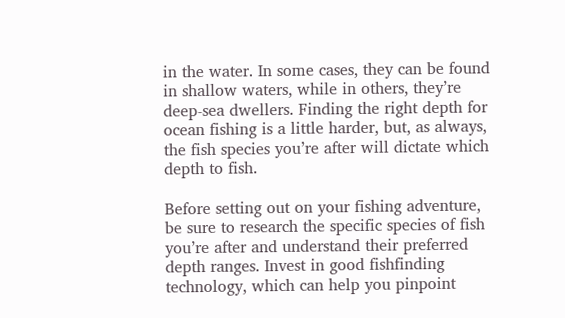in the water. In some cases, they can be found in shallow waters, while in others, they’re deep-sea dwellers. Finding the right depth for ocean fishing is a little harder, but, as always, the fish species you’re after will dictate which depth to fish.

Before setting out on your fishing adventure, be sure to research the specific species of fish you’re after and understand their preferred depth ranges. Invest in good fishfinding technology, which can help you pinpoint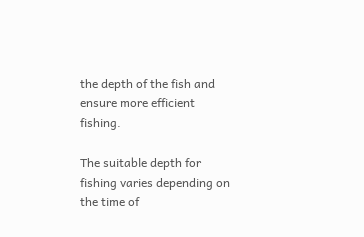the depth of the fish and ensure more efficient fishing.

The suitable depth for fishing varies depending on the time of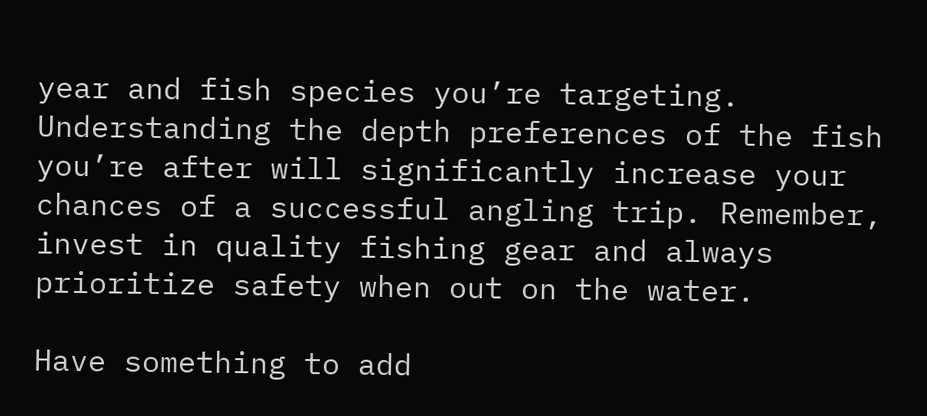year and fish species you’re targeting. Understanding the depth preferences of the fish you’re after will significantly increase your chances of a successful angling trip. Remember, invest in quality fishing gear and always prioritize safety when out on the water.

Have something to add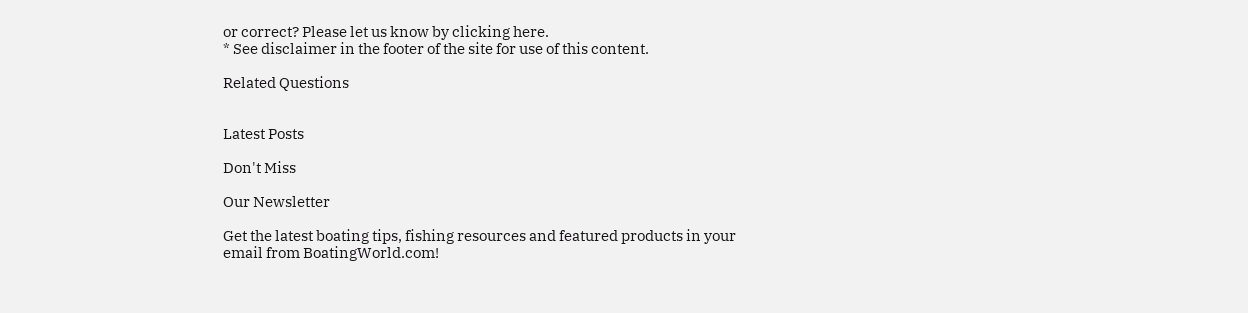or correct? Please let us know by clicking here.
* See disclaimer in the footer of the site for use of this content.

Related Questions


Latest Posts

Don't Miss

Our Newsletter

Get the latest boating tips, fishing resources and featured products in your email from BoatingWorld.com!